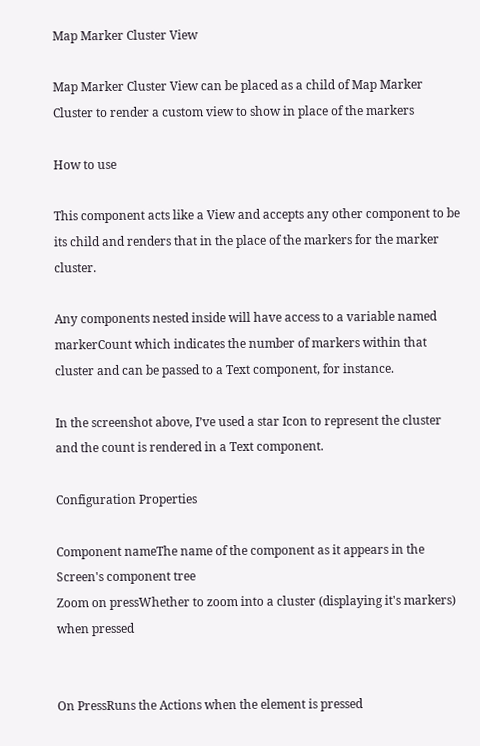Map Marker Cluster View

Map Marker Cluster View can be placed as a child of Map Marker Cluster to render a custom view to show in place of the markers

How to use

This component acts like a View and accepts any other component to be its child and renders that in the place of the markers for the marker cluster.

Any components nested inside will have access to a variable named markerCount which indicates the number of markers within that cluster and can be passed to a Text component, for instance.

In the screenshot above, I’ve used a star Icon to represent the cluster and the count is rendered in a Text component.

Configuration Properties

Component nameThe name of the component as it appears in the Screen's component tree
Zoom on pressWhether to zoom into a cluster (displaying it's markers) when pressed


On PressRuns the Actions when the element is pressed